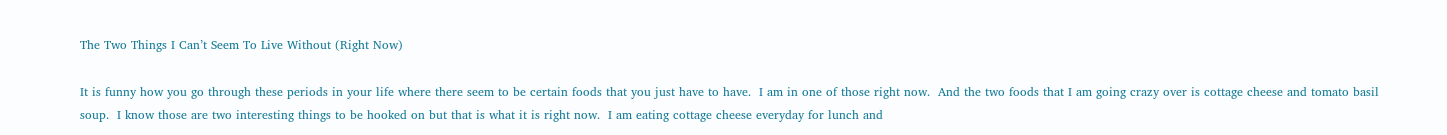The Two Things I Can’t Seem To Live Without (Right Now)

It is funny how you go through these periods in your life where there seem to be certain foods that you just have to have.  I am in one of those right now.  And the two foods that I am going crazy over is cottage cheese and tomato basil soup.  I know those are two interesting things to be hooked on but that is what it is right now.  I am eating cottage cheese everyday for lunch and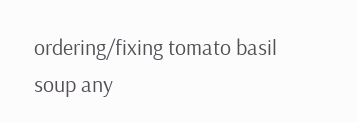ordering/fixing tomato basil soup any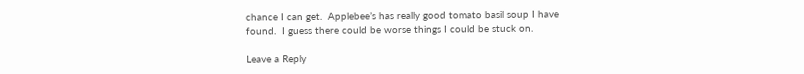chance I can get.  Applebee’s has really good tomato basil soup I have found.  I guess there could be worse things I could be stuck on.

Leave a Reply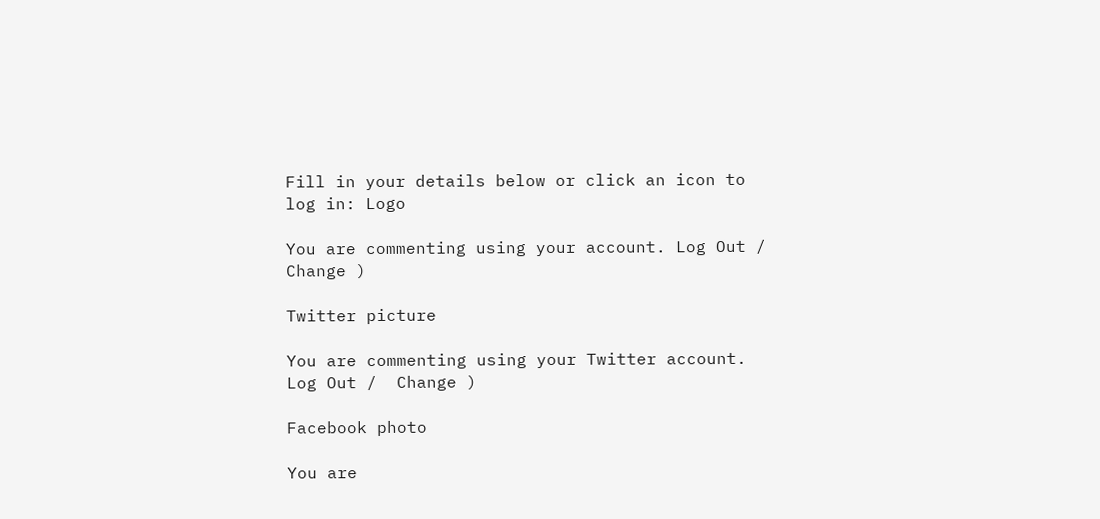Fill in your details below or click an icon to log in: Logo

You are commenting using your account. Log Out /  Change )

Twitter picture

You are commenting using your Twitter account. Log Out /  Change )

Facebook photo

You are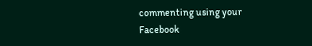commenting using your Facebook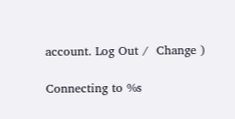account. Log Out /  Change )

Connecting to %s